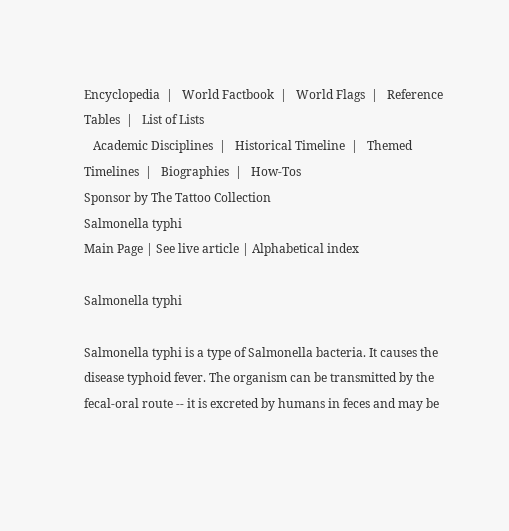Encyclopedia  |   World Factbook  |   World Flags  |   Reference Tables  |   List of Lists
   Academic Disciplines  |   Historical Timeline  |   Themed Timelines  |   Biographies  |   How-Tos
Sponsor by The Tattoo Collection
Salmonella typhi
Main Page | See live article | Alphabetical index

Salmonella typhi

Salmonella typhi is a type of Salmonella bacteria. It causes the disease typhoid fever. The organism can be transmitted by the fecal-oral route -- it is excreted by humans in feces and may be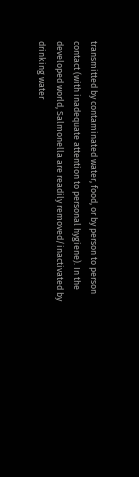transmitted by contaminated water, food, or by person to person contact (with inadequate attention to personal hygiene). In the developed world, Salmonella are readily removed/inactivated by drinking water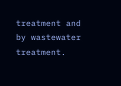treatment and by wastewater treatment.